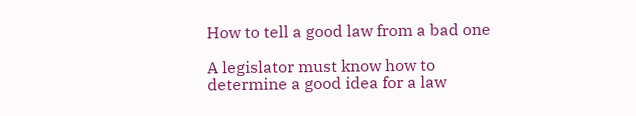How to tell a good law from a bad one

A legislator must know how to determine a good idea for a law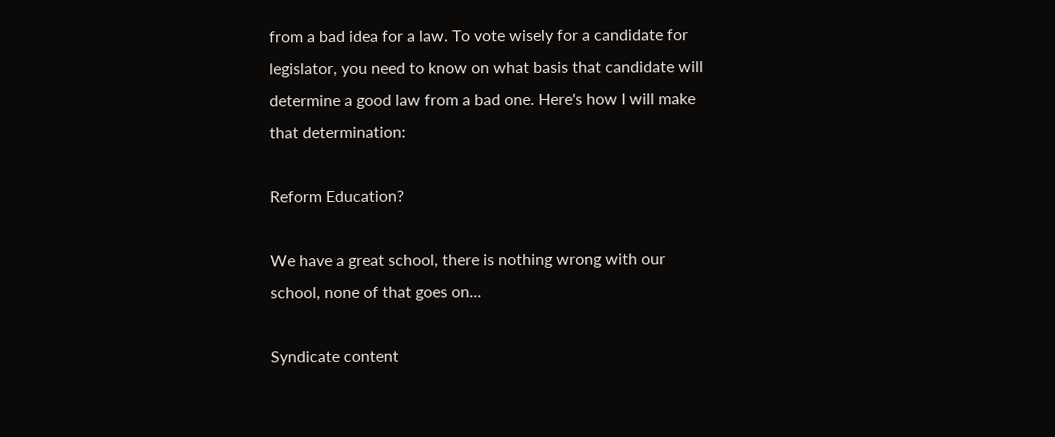from a bad idea for a law. To vote wisely for a candidate for legislator, you need to know on what basis that candidate will determine a good law from a bad one. Here's how I will make that determination:

Reform Education?

We have a great school, there is nothing wrong with our school, none of that goes on...

Syndicate content